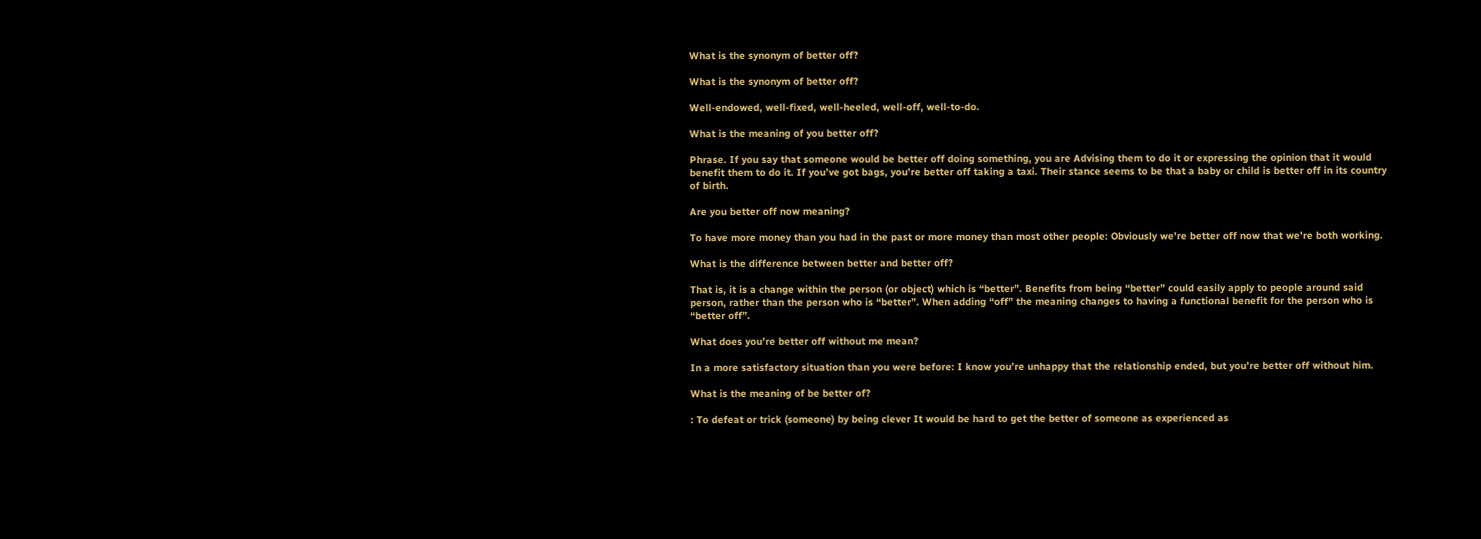What is the synonym of better off?

What is the synonym of better off?

Well-endowed, well-fixed, well-heeled, well-off, well-to-do.

What is the meaning of you better off?

Phrase. If you say that someone would be better off doing something, you are Advising them to do it or expressing the opinion that it would benefit them to do it. If you’ve got bags, you’re better off taking a taxi. Their stance seems to be that a baby or child is better off in its country of birth.

Are you better off now meaning?

To have more money than you had in the past or more money than most other people: Obviously we’re better off now that we’re both working.

What is the difference between better and better off?

That is, it is a change within the person (or object) which is “better”. Benefits from being “better” could easily apply to people around said person, rather than the person who is “better”. When adding “off” the meaning changes to having a functional benefit for the person who is “better off”.

What does you’re better off without me mean?

In a more satisfactory situation than you were before: I know you’re unhappy that the relationship ended, but you’re better off without him.

What is the meaning of be better of?

: To defeat or trick (someone) by being clever It would be hard to get the better of someone as experienced as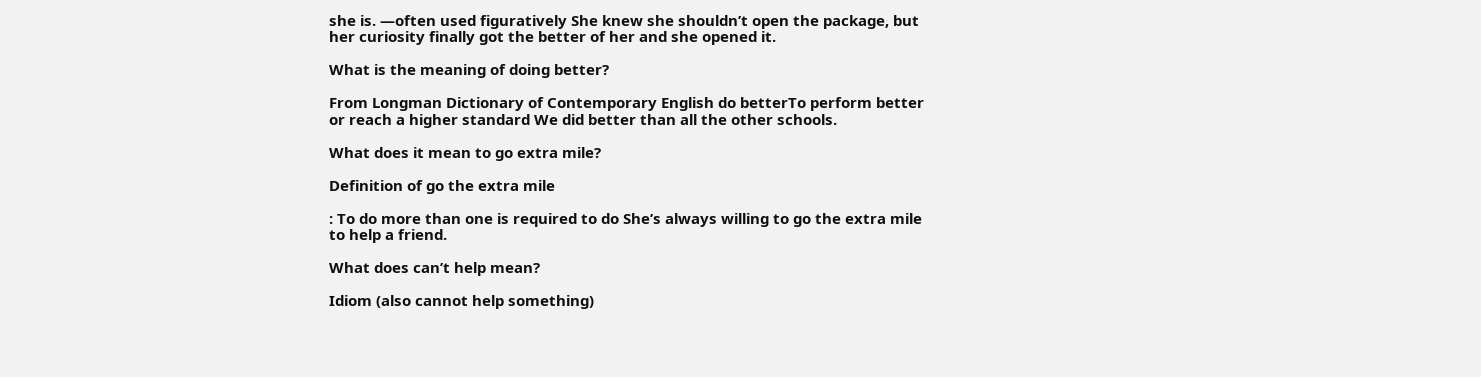she is. —often used figuratively She knew she shouldn’t open the package, but her curiosity finally got the better of her and she opened it.

What is the meaning of doing better?

From Longman Dictionary of Contemporary English do betterTo perform better or reach a higher standard We did better than all the other schools.

What does it mean to go extra mile?

Definition of go the extra mile

: To do more than one is required to do She’s always willing to go the extra mile to help a friend.

What does can’t help mean?

Idiom (also cannot help something)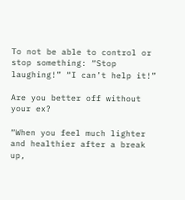To not be able to control or stop something: “Stop laughing!” “I can’t help it!”

Are you better off without your ex?

“When you feel much lighter and healthier after a break up,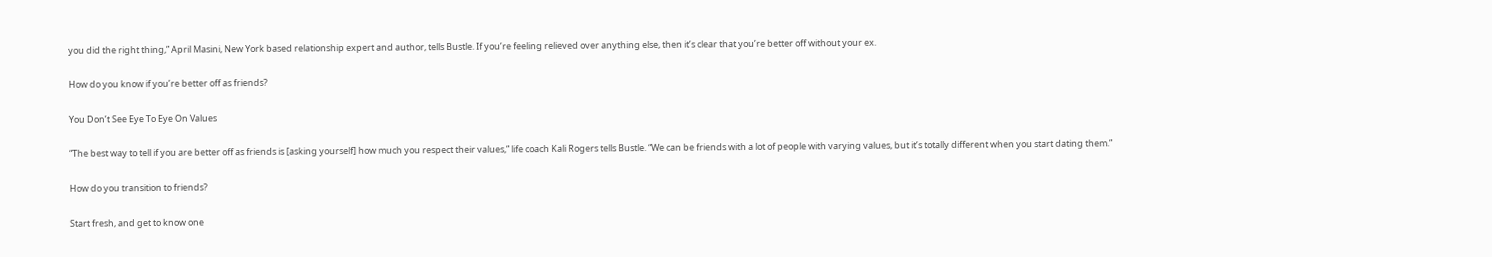you did the right thing,” April Masini, New York based relationship expert and author, tells Bustle. If you’re feeling relieved over anything else, then it’s clear that you’re better off without your ex.

How do you know if you’re better off as friends?

You Don’t See Eye To Eye On Values

“The best way to tell if you are better off as friends is [asking yourself] how much you respect their values,” life coach Kali Rogers tells Bustle. “We can be friends with a lot of people with varying values, but it’s totally different when you start dating them.”

How do you transition to friends?

Start fresh, and get to know one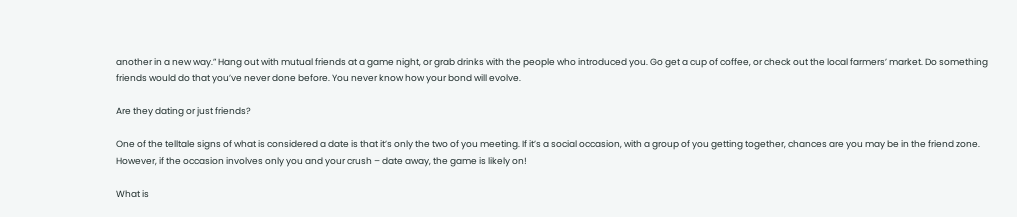another in a new way.” Hang out with mutual friends at a game night, or grab drinks with the people who introduced you. Go get a cup of coffee, or check out the local farmers’ market. Do something friends would do that you’ve never done before. You never know how your bond will evolve.

Are they dating or just friends?

One of the telltale signs of what is considered a date is that it’s only the two of you meeting. If it’s a social occasion, with a group of you getting together, chances are you may be in the friend zone. However, if the occasion involves only you and your crush – date away, the game is likely on!

What is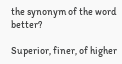the synonym of the word better?

Superior, finer, of higher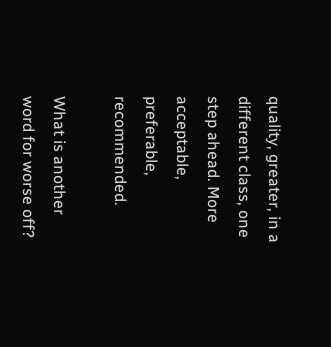quality, greater, in a different class, one step ahead. More acceptable, preferable, recommended.

What is another word for worse off?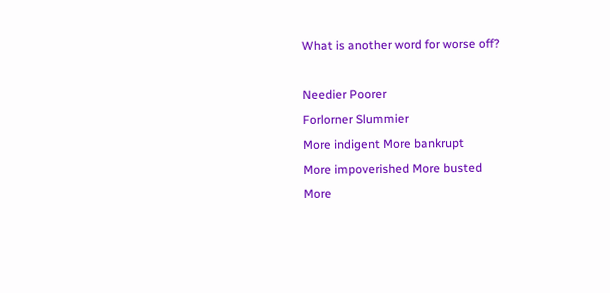What is another word for worse off?

Needier Poorer
Forlorner Slummier
More indigent More bankrupt
More impoverished More busted
More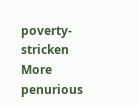poverty-stricken More penurious